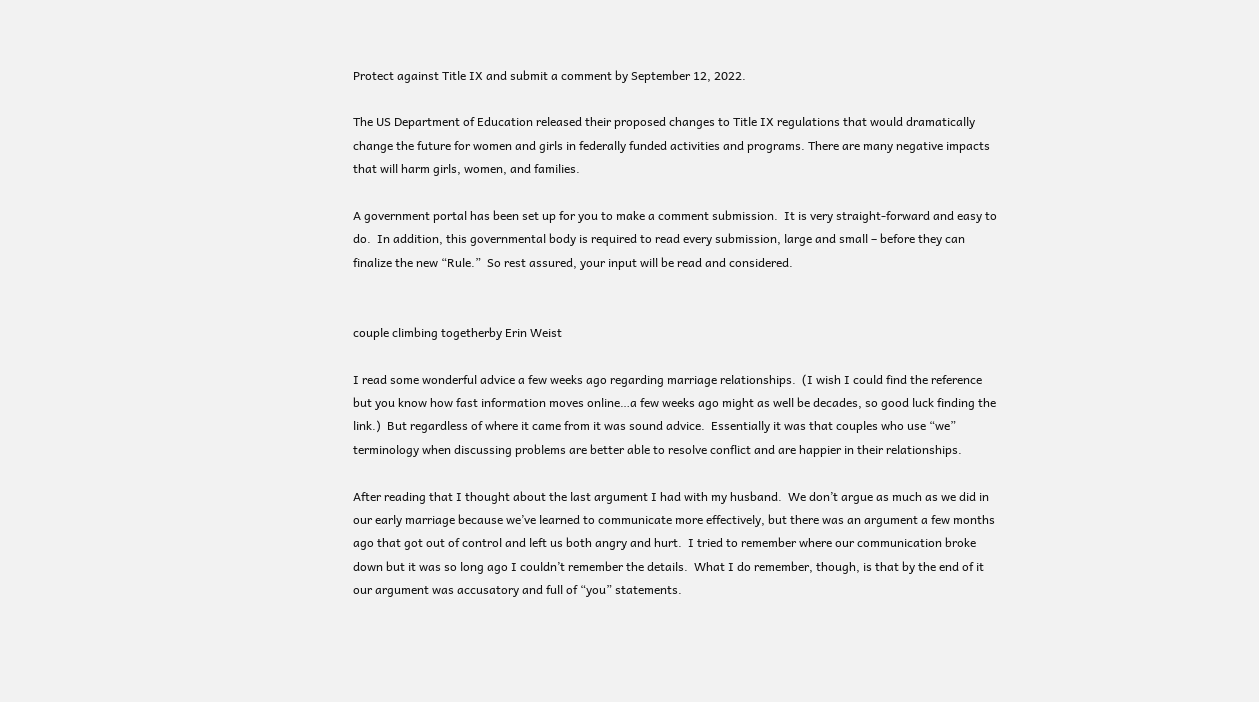Protect against Title IX and submit a comment by September 12, 2022.

The US Department of Education released their proposed changes to Title IX regulations that would dramatically change the future for women and girls in federally funded activities and programs. There are many negative impacts that will harm girls, women, and families.

A government portal has been set up for you to make a comment submission.  It is very straight-forward and easy to do.  In addition, this governmental body is required to read every submission, large and small – before they can finalize the new “Rule.”  So rest assured, your input will be read and considered.


couple climbing togetherby Erin Weist

I read some wonderful advice a few weeks ago regarding marriage relationships.  (I wish I could find the reference but you know how fast information moves online…a few weeks ago might as well be decades, so good luck finding the link.)  But regardless of where it came from it was sound advice.  Essentially it was that couples who use “we” terminology when discussing problems are better able to resolve conflict and are happier in their relationships.

After reading that I thought about the last argument I had with my husband.  We don’t argue as much as we did in our early marriage because we’ve learned to communicate more effectively, but there was an argument a few months ago that got out of control and left us both angry and hurt.  I tried to remember where our communication broke down but it was so long ago I couldn’t remember the details.  What I do remember, though, is that by the end of it our argument was accusatory and full of “you” statements.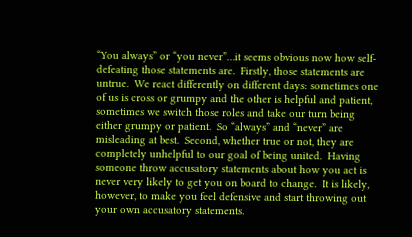“You always” or “you never”…it seems obvious now how self-defeating those statements are.  Firstly, those statements are untrue.  We react differently on different days: sometimes one of us is cross or grumpy and the other is helpful and patient, sometimes we switch those roles and take our turn being either grumpy or patient.  So “always” and “never” are misleading at best.  Second, whether true or not, they are completely unhelpful to our goal of being united.  Having someone throw accusatory statements about how you act is never very likely to get you on board to change.  It is likely, however, to make you feel defensive and start throwing out your own accusatory statements.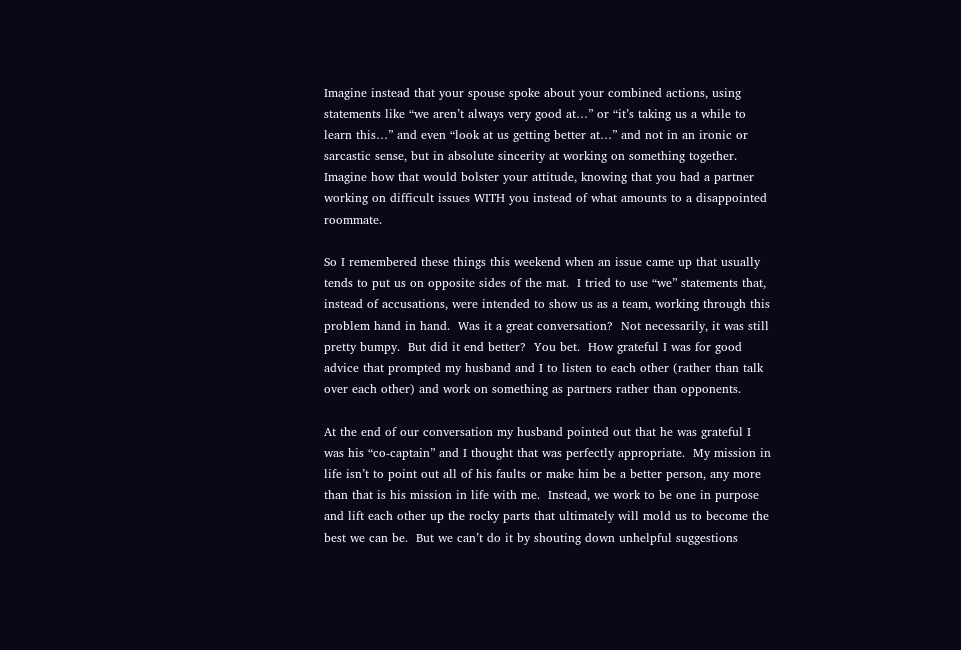Imagine instead that your spouse spoke about your combined actions, using statements like “we aren’t always very good at…” or “it’s taking us a while to learn this…” and even “look at us getting better at…” and not in an ironic or sarcastic sense, but in absolute sincerity at working on something together.  Imagine how that would bolster your attitude, knowing that you had a partner working on difficult issues WITH you instead of what amounts to a disappointed roommate.

So I remembered these things this weekend when an issue came up that usually tends to put us on opposite sides of the mat.  I tried to use “we” statements that, instead of accusations, were intended to show us as a team, working through this problem hand in hand.  Was it a great conversation?  Not necessarily, it was still pretty bumpy.  But did it end better?  You bet.  How grateful I was for good advice that prompted my husband and I to listen to each other (rather than talk over each other) and work on something as partners rather than opponents.

At the end of our conversation my husband pointed out that he was grateful I was his “co-captain” and I thought that was perfectly appropriate.  My mission in life isn’t to point out all of his faults or make him be a better person, any more than that is his mission in life with me.  Instead, we work to be one in purpose and lift each other up the rocky parts that ultimately will mold us to become the best we can be.  But we can’t do it by shouting down unhelpful suggestions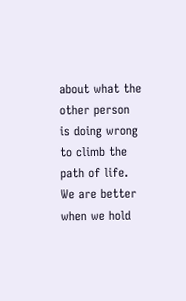about what the other person is doing wrong to climb the path of life.  We are better when we hold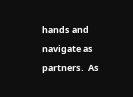hands and navigate as partners.  As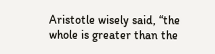Aristotle wisely said, “the whole is greater than the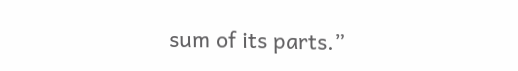sum of its parts.”